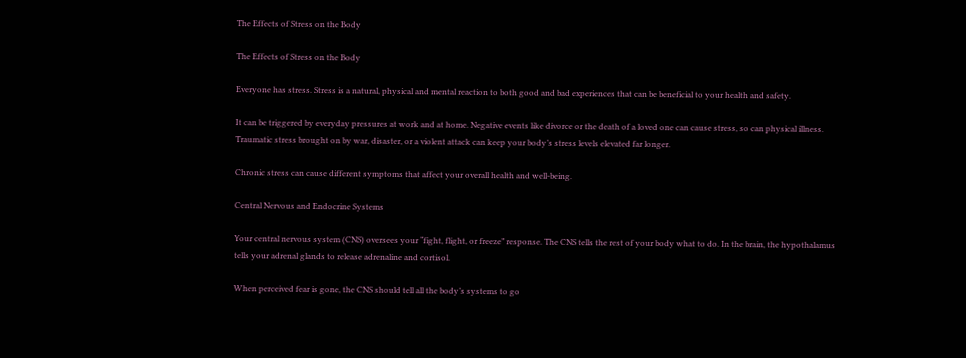The Effects of Stress on the Body

The Effects of Stress on the Body

Everyone has stress. Stress is a natural, physical and mental reaction to both good and bad experiences that can be beneficial to your health and safety.

It can be triggered by everyday pressures at work and at home. Negative events like divorce or the death of a loved one can cause stress, so can physical illness. Traumatic stress brought on by war, disaster, or a violent attack can keep your body’s stress levels elevated far longer.

Chronic stress can cause different symptoms that affect your overall health and well-being.

Central Nervous and Endocrine Systems

Your central nervous system (CNS) oversees your “fight, flight, or freeze” response. The CNS tells the rest of your body what to do. In the brain, the hypothalamus tells your adrenal glands to release adrenaline and cortisol.

When perceived fear is gone, the CNS should tell all the body’s systems to go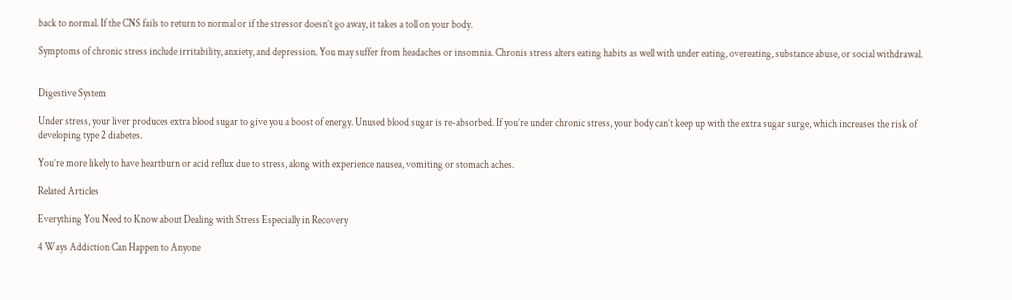back to normal. If the CNS fails to return to normal or if the stressor doesn’t go away, it takes a toll on your body.

Symptoms of chronic stress include irritability, anxiety, and depression. You may suffer from headaches or insomnia. Chronis stress alters eating habits as well with under eating, overeating, substance abuse, or social withdrawal.


Digestive System

Under stress, your liver produces extra blood sugar to give you a boost of energy. Unused blood sugar is re-absorbed. If you’re under chronic stress, your body can’t keep up with the extra sugar surge, which increases the risk of developing type 2 diabetes.

You’re more likely to have heartburn or acid reflux due to stress, along with experience nausea, vomiting or stomach aches.

Related Articles

Everything You Need to Know about Dealing with Stress Especially in Recovery

4 Ways Addiction Can Happen to Anyone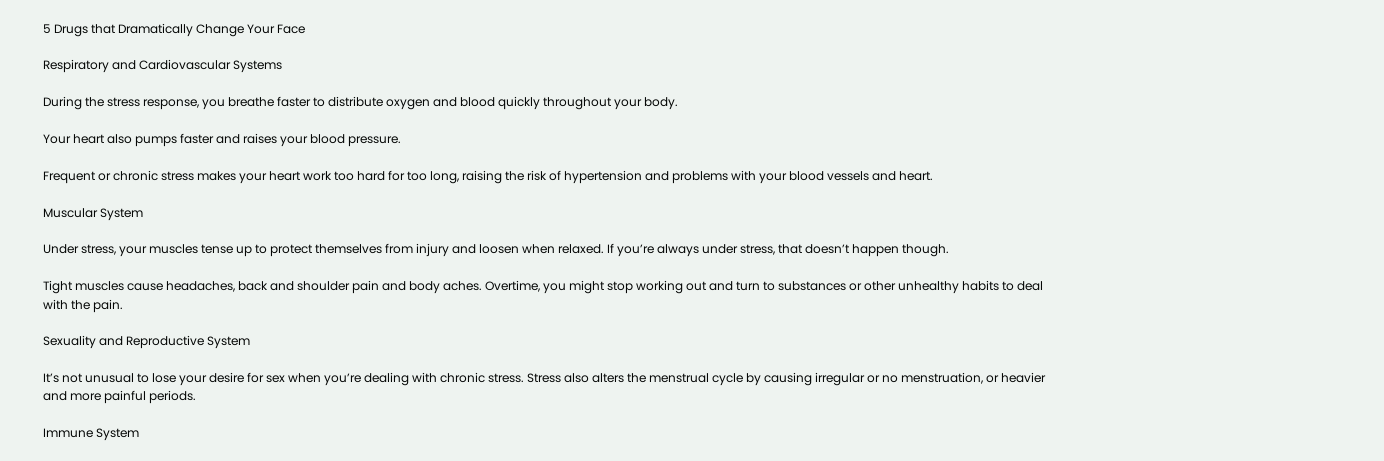5 Drugs that Dramatically Change Your Face

Respiratory and Cardiovascular Systems

During the stress response, you breathe faster to distribute oxygen and blood quickly throughout your body.

Your heart also pumps faster and raises your blood pressure.

Frequent or chronic stress makes your heart work too hard for too long, raising the risk of hypertension and problems with your blood vessels and heart.

Muscular System

Under stress, your muscles tense up to protect themselves from injury and loosen when relaxed. If you’re always under stress, that doesn’t happen though.

Tight muscles cause headaches, back and shoulder pain and body aches. Overtime, you might stop working out and turn to substances or other unhealthy habits to deal with the pain.

Sexuality and Reproductive System

It’s not unusual to lose your desire for sex when you’re dealing with chronic stress. Stress also alters the menstrual cycle by causing irregular or no menstruation, or heavier and more painful periods.

Immune System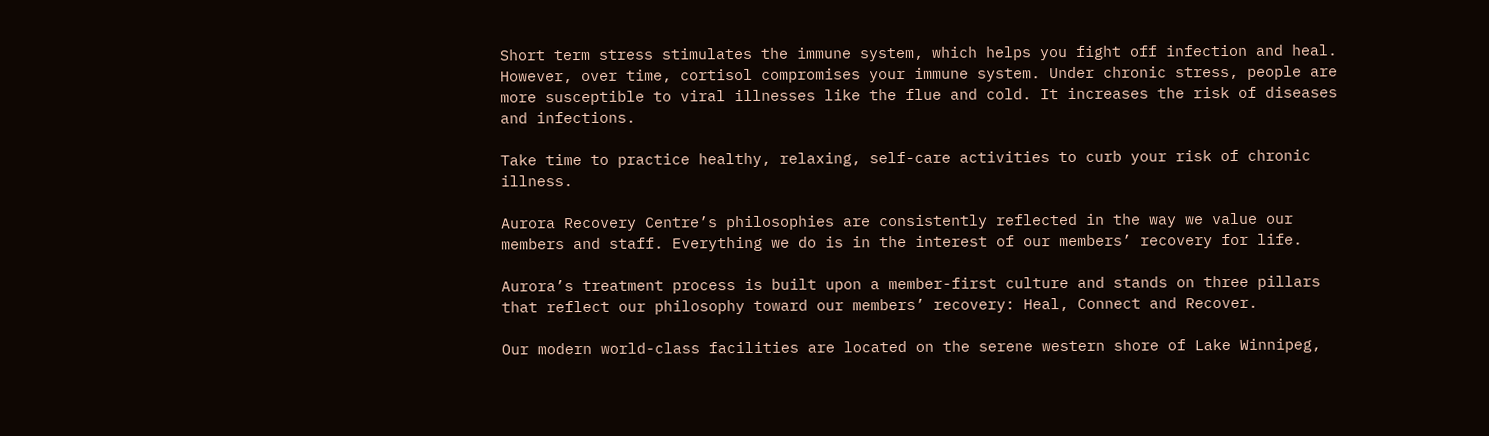Short term stress stimulates the immune system, which helps you fight off infection and heal. However, over time, cortisol compromises your immune system. Under chronic stress, people are more susceptible to viral illnesses like the flue and cold. It increases the risk of diseases and infections.

Take time to practice healthy, relaxing, self-care activities to curb your risk of chronic illness.

Aurora Recovery Centre’s philosophies are consistently reflected in the way we value our members and staff. Everything we do is in the interest of our members’ recovery for life.

Aurora’s treatment process is built upon a member-first culture and stands on three pillars that reflect our philosophy toward our members’ recovery: Heal, Connect and Recover.

Our modern world-class facilities are located on the serene western shore of Lake Winnipeg,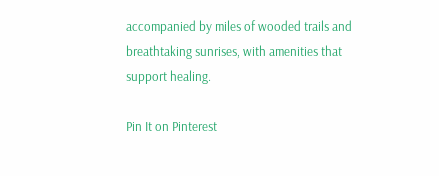accompanied by miles of wooded trails and breathtaking sunrises, with amenities that support healing.

Pin It on Pinterest